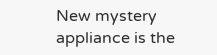New mystery appliance is the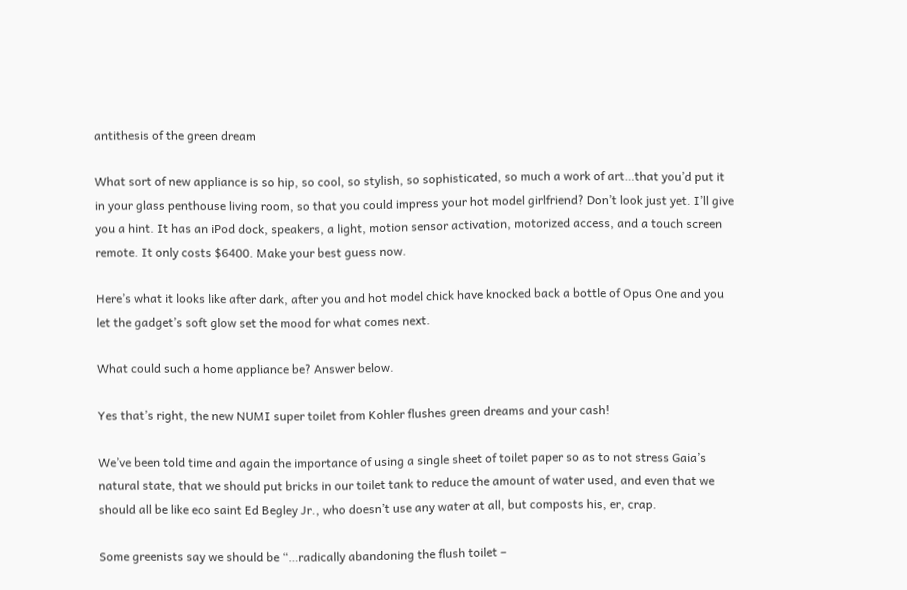antithesis of the green dream

What sort of new appliance is so hip, so cool, so stylish, so sophisticated, so much a work of art…that you’d put it in your glass penthouse living room, so that you could impress your hot model girlfriend? Don’t look just yet. I’ll give you a hint. It has an iPod dock, speakers, a light, motion sensor activation, motorized access, and a touch screen remote. It only costs $6400. Make your best guess now.

Here’s what it looks like after dark, after you and hot model chick have knocked back a bottle of Opus One and you let the gadget’s soft glow set the mood for what comes next.

What could such a home appliance be? Answer below.

Yes that’s right, the new NUMI super toilet from Kohler flushes green dreams and your cash!

We’ve been told time and again the importance of using a single sheet of toilet paper so as to not stress Gaia’s natural state, that we should put bricks in our toilet tank to reduce the amount of water used, and even that we should all be like eco saint Ed Begley Jr., who doesn’t use any water at all, but composts his, er, crap.

Some greenists say we should be “…radically abandoning the flush toilet –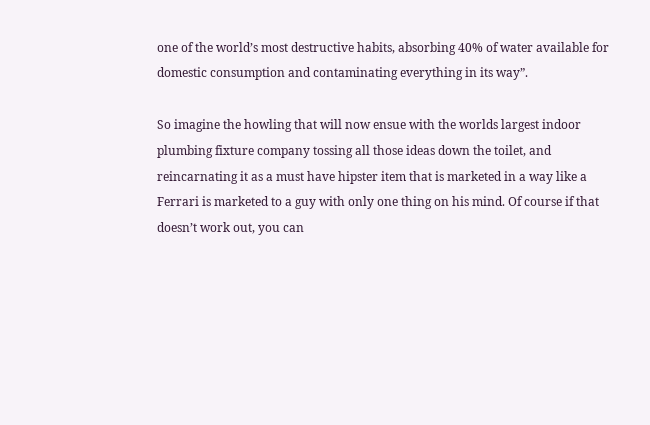one of the world’s most destructive habits, absorbing 40% of water available for domestic consumption and contaminating everything in its way”.

So imagine the howling that will now ensue with the worlds largest indoor plumbing fixture company tossing all those ideas down the toilet, and reincarnating it as a must have hipster item that is marketed in a way like a Ferrari is marketed to a guy with only one thing on his mind. Of course if that doesn’t work out, you can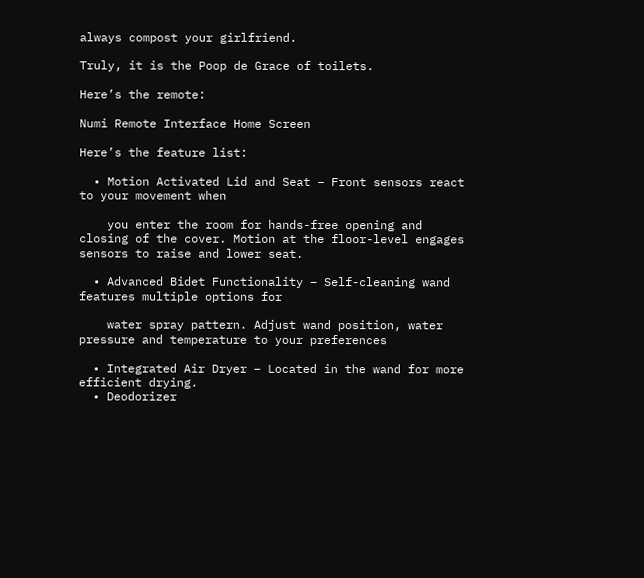always compost your girlfriend.

Truly, it is the Poop de Grace of toilets.

Here’s the remote:

Numi Remote Interface Home Screen

Here’s the feature list:

  • Motion Activated Lid and Seat – Front sensors react to your movement when

    you enter the room for hands-free opening and closing of the cover. Motion at the floor-level engages sensors to raise and lower seat.

  • Advanced Bidet Functionality – Self-cleaning wand features multiple options for

    water spray pattern. Adjust wand position, water pressure and temperature to your preferences

  • Integrated Air Dryer – Located in the wand for more efficient drying.
  • Deodorizer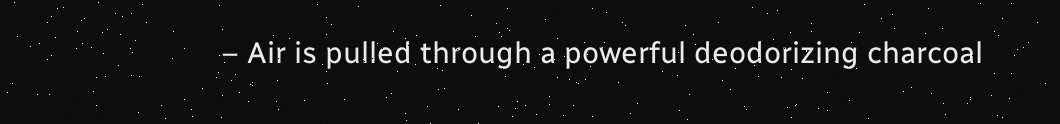– Air is pulled through a powerful deodorizing charcoal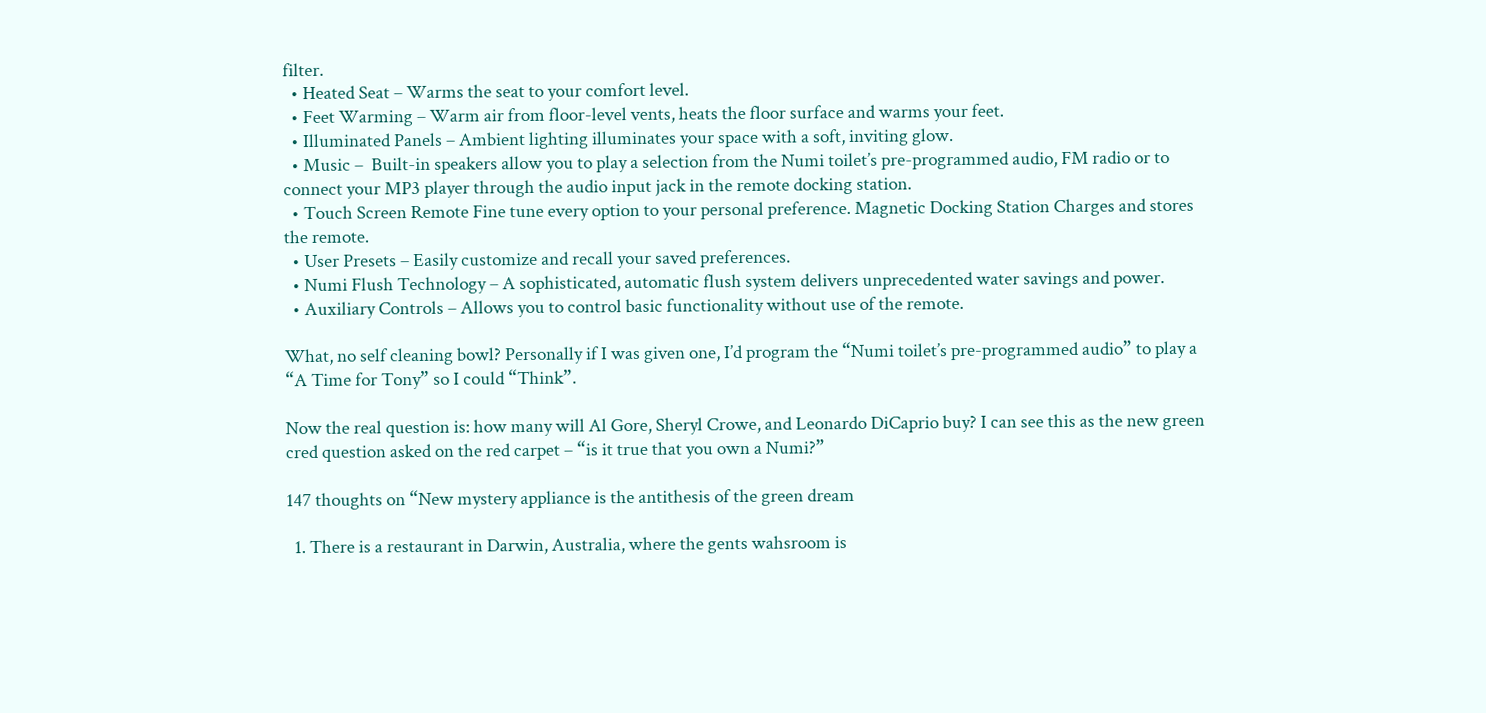filter.
  • Heated Seat – Warms the seat to your comfort level.
  • Feet Warming – Warm air from floor-level vents, heats the floor surface and warms your feet.
  • Illuminated Panels – Ambient lighting illuminates your space with a soft, inviting glow.
  • Music –  Built-in speakers allow you to play a selection from the Numi toilet’s pre-programmed audio, FM radio or to connect your MP3 player through the audio input jack in the remote docking station.
  • Touch Screen Remote Fine tune every option to your personal preference. Magnetic Docking Station Charges and stores the remote.
  • User Presets – Easily customize and recall your saved preferences.
  • Numi Flush Technology – A sophisticated, automatic flush system delivers unprecedented water savings and power.
  • Auxiliary Controls – Allows you to control basic functionality without use of the remote.

What, no self cleaning bowl? Personally if I was given one, I’d program the “Numi toilet’s pre-programmed audio” to play a “A Time for Tony” so I could “Think”.

Now the real question is: how many will Al Gore, Sheryl Crowe, and Leonardo DiCaprio buy? I can see this as the new green cred question asked on the red carpet – “is it true that you own a Numi?”

147 thoughts on “New mystery appliance is the antithesis of the green dream

  1. There is a restaurant in Darwin, Australia, where the gents wahsroom is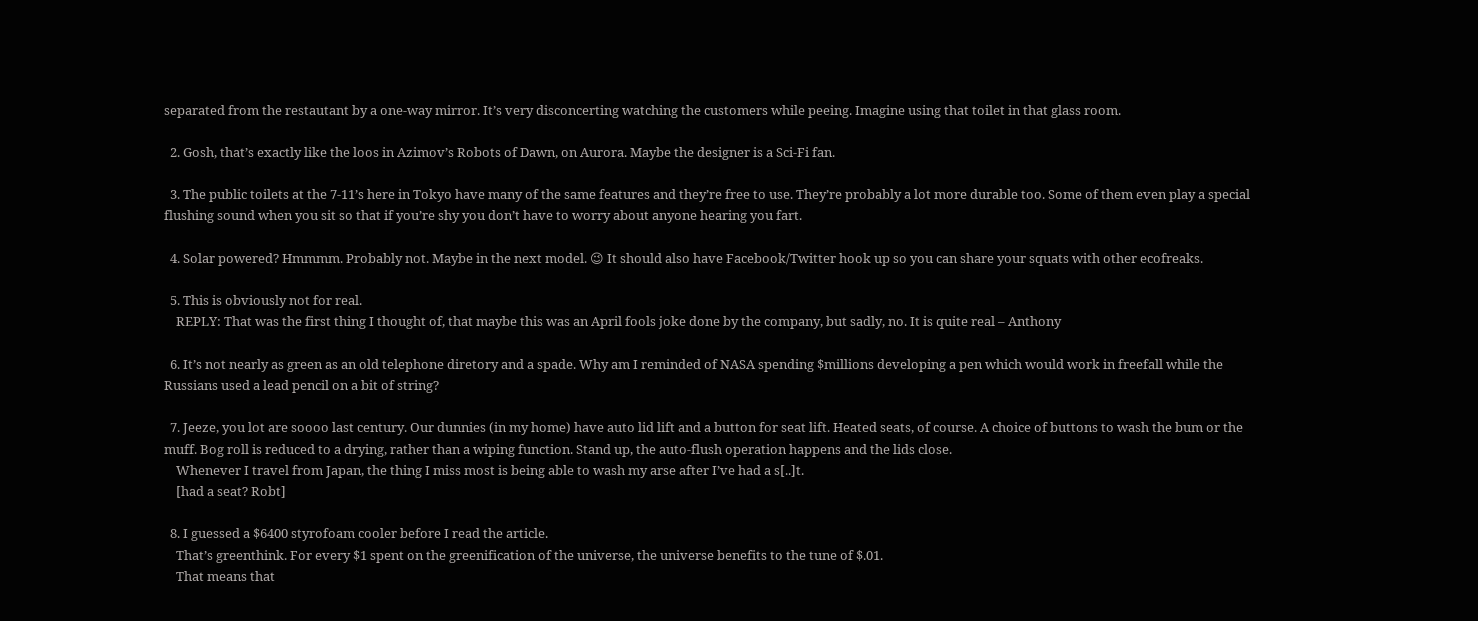separated from the restautant by a one-way mirror. It’s very disconcerting watching the customers while peeing. Imagine using that toilet in that glass room.

  2. Gosh, that’s exactly like the loos in Azimov’s Robots of Dawn, on Aurora. Maybe the designer is a Sci-Fi fan.

  3. The public toilets at the 7-11’s here in Tokyo have many of the same features and they’re free to use. They’re probably a lot more durable too. Some of them even play a special flushing sound when you sit so that if you’re shy you don’t have to worry about anyone hearing you fart.

  4. Solar powered? Hmmmm. Probably not. Maybe in the next model. 😉 It should also have Facebook/Twitter hook up so you can share your squats with other ecofreaks.

  5. This is obviously not for real.
    REPLY: That was the first thing I thought of, that maybe this was an April fools joke done by the company, but sadly, no. It is quite real – Anthony

  6. It’s not nearly as green as an old telephone diretory and a spade. Why am I reminded of NASA spending $millions developing a pen which would work in freefall while the Russians used a lead pencil on a bit of string?

  7. Jeeze, you lot are soooo last century. Our dunnies (in my home) have auto lid lift and a button for seat lift. Heated seats, of course. A choice of buttons to wash the bum or the muff. Bog roll is reduced to a drying, rather than a wiping function. Stand up, the auto-flush operation happens and the lids close.
    Whenever I travel from Japan, the thing I miss most is being able to wash my arse after I’ve had a s[..]t.
    [had a seat? Robt]

  8. I guessed a $6400 styrofoam cooler before I read the article.
    That’s greenthink. For every $1 spent on the greenification of the universe, the universe benefits to the tune of $.01.
    That means that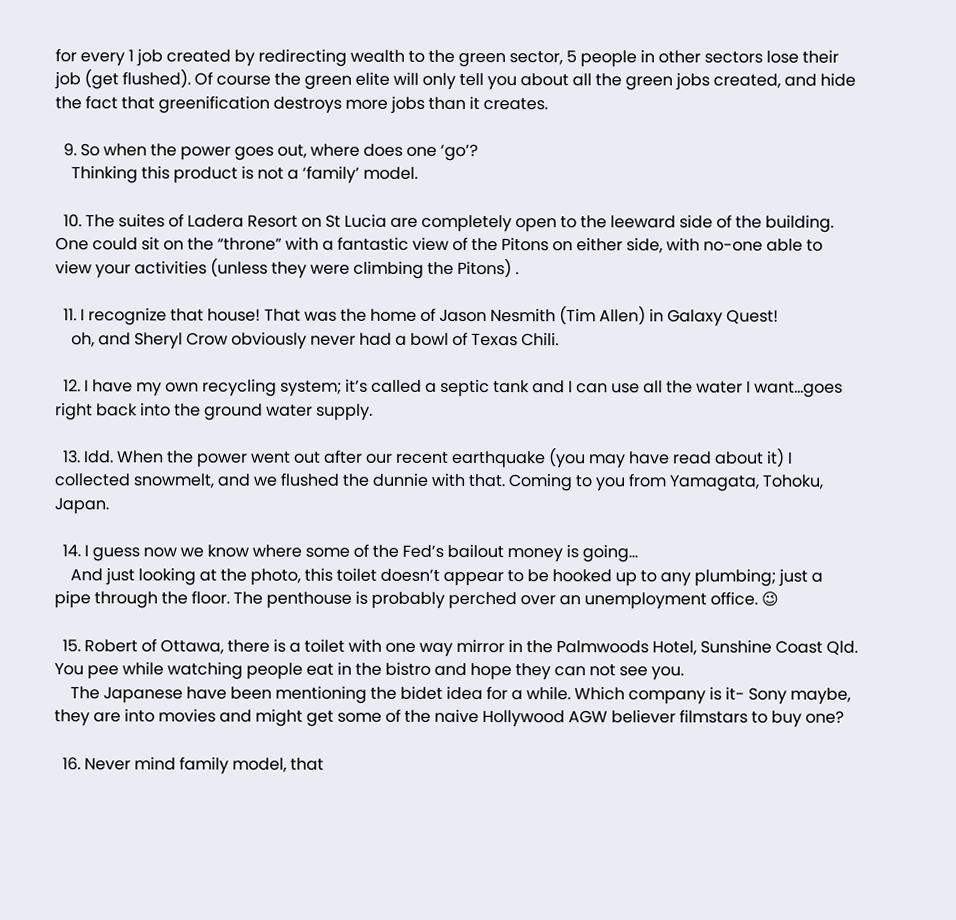for every 1 job created by redirecting wealth to the green sector, 5 people in other sectors lose their job (get flushed). Of course the green elite will only tell you about all the green jobs created, and hide the fact that greenification destroys more jobs than it creates.

  9. So when the power goes out, where does one ‘go’?
    Thinking this product is not a ‘family’ model.

  10. The suites of Ladera Resort on St Lucia are completely open to the leeward side of the building. One could sit on the “throne” with a fantastic view of the Pitons on either side, with no-one able to view your activities (unless they were climbing the Pitons) .

  11. I recognize that house! That was the home of Jason Nesmith (Tim Allen) in Galaxy Quest!
    oh, and Sheryl Crow obviously never had a bowl of Texas Chili.

  12. I have my own recycling system; it’s called a septic tank and I can use all the water I want…goes right back into the ground water supply.

  13. Idd. When the power went out after our recent earthquake (you may have read about it) I collected snowmelt, and we flushed the dunnie with that. Coming to you from Yamagata, Tohoku, Japan.

  14. I guess now we know where some of the Fed’s bailout money is going…
    And just looking at the photo, this toilet doesn’t appear to be hooked up to any plumbing; just a pipe through the floor. The penthouse is probably perched over an unemployment office. 😉

  15. Robert of Ottawa, there is a toilet with one way mirror in the Palmwoods Hotel, Sunshine Coast Qld. You pee while watching people eat in the bistro and hope they can not see you.
    The Japanese have been mentioning the bidet idea for a while. Which company is it- Sony maybe, they are into movies and might get some of the naive Hollywood AGW believer filmstars to buy one?

  16. Never mind family model, that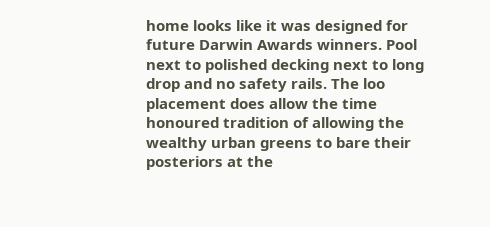home looks like it was designed for future Darwin Awards winners. Pool next to polished decking next to long drop and no safety rails. The loo placement does allow the time honoured tradition of allowing the wealthy urban greens to bare their posteriors at the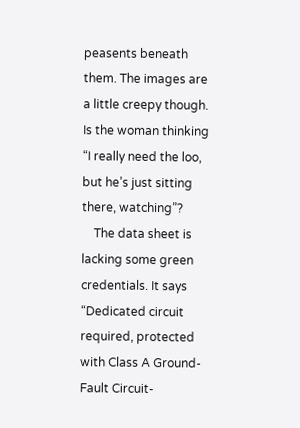peasents beneath them. The images are a little creepy though. Is the woman thinking “I really need the loo, but he’s just sitting there, watching”?
    The data sheet is lacking some green credentials. It says “Dedicated circuit required, protected with Class A Ground-Fault Circuit-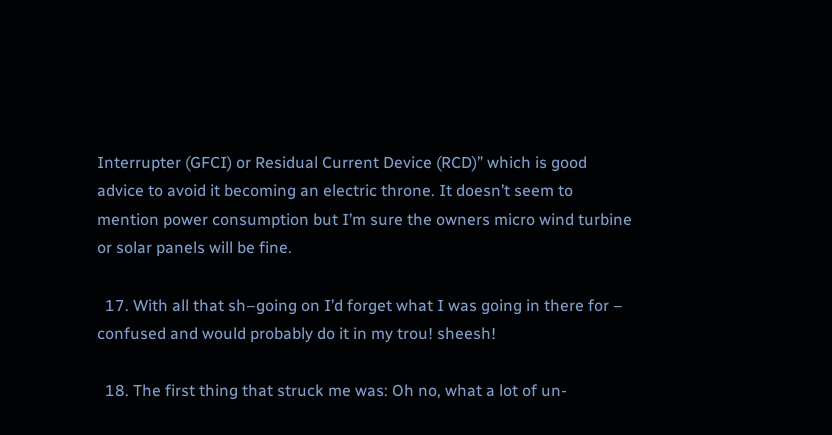Interrupter (GFCI) or Residual Current Device (RCD)” which is good advice to avoid it becoming an electric throne. It doesn’t seem to mention power consumption but I’m sure the owners micro wind turbine or solar panels will be fine.

  17. With all that sh–going on I’d forget what I was going in there for – confused and would probably do it in my trou! sheesh!

  18. The first thing that struck me was: Oh no, what a lot of un-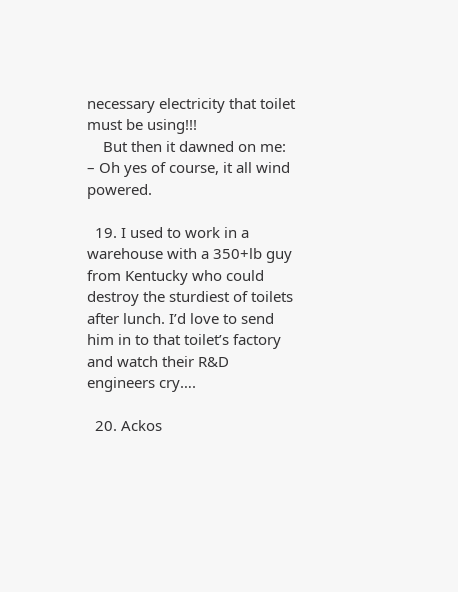necessary electricity that toilet must be using!!!
    But then it dawned on me: – Oh yes of course, it all wind powered.

  19. I used to work in a warehouse with a 350+lb guy from Kentucky who could destroy the sturdiest of toilets after lunch. I’d love to send him in to that toilet’s factory and watch their R&D engineers cry….

  20. Ackos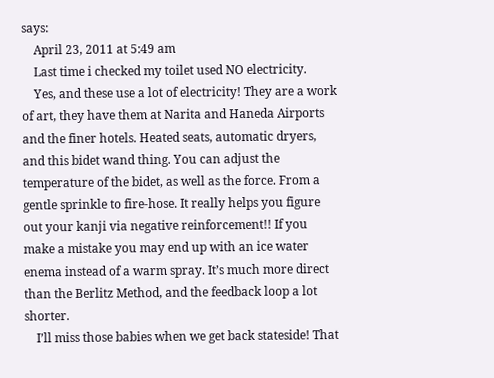says:
    April 23, 2011 at 5:49 am
    Last time i checked my toilet used NO electricity.
    Yes, and these use a lot of electricity! They are a work of art, they have them at Narita and Haneda Airports and the finer hotels. Heated seats, automatic dryers, and this bidet wand thing. You can adjust the temperature of the bidet, as well as the force. From a gentle sprinkle to fire-hose. It really helps you figure out your kanji via negative reinforcement!! If you make a mistake you may end up with an ice water enema instead of a warm spray. It’s much more direct than the Berlitz Method, and the feedback loop a lot shorter.
    I’ll miss those babies when we get back stateside! That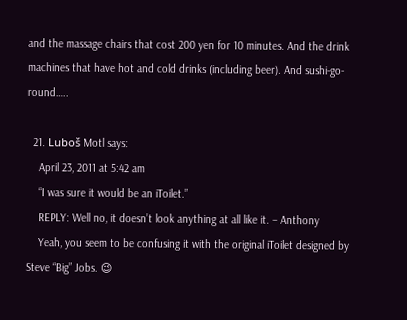and the massage chairs that cost 200 yen for 10 minutes. And the drink machines that have hot and cold drinks (including beer). And sushi-go-round…..

  21. Luboš Motl says:
    April 23, 2011 at 5:42 am
    “I was sure it would be an iToilet.”
    REPLY: Well no, it doesn’t look anything at all like it. – Anthony
    Yeah, you seem to be confusing it with the original iToilet designed by Steve “Big” Jobs. 😉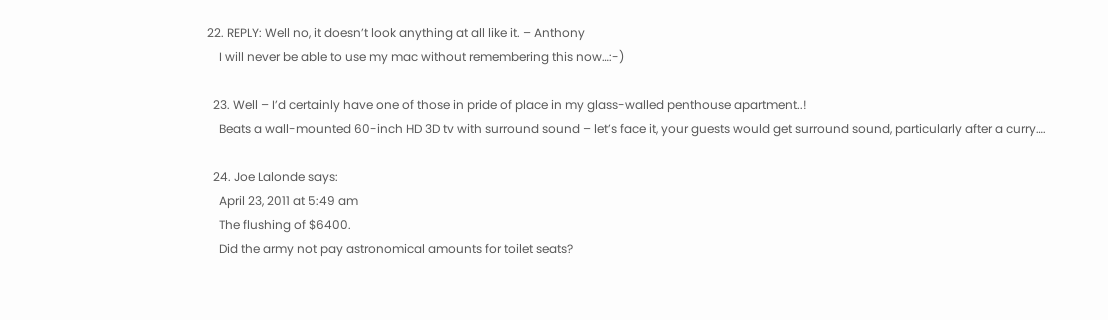22. REPLY: Well no, it doesn’t look anything at all like it. – Anthony
    I will never be able to use my mac without remembering this now…:-)

  23. Well – I’d certainly have one of those in pride of place in my glass-walled penthouse apartment..!
    Beats a wall-mounted 60-inch HD 3D tv with surround sound – let’s face it, your guests would get surround sound, particularly after a curry….

  24. Joe Lalonde says:
    April 23, 2011 at 5:49 am
    The flushing of $6400.
    Did the army not pay astronomical amounts for toilet seats?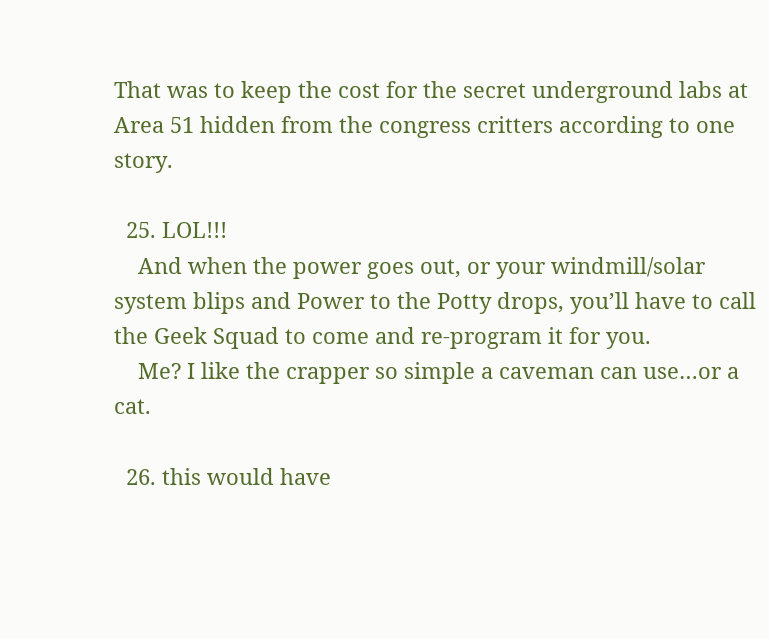That was to keep the cost for the secret underground labs at Area 51 hidden from the congress critters according to one story.

  25. LOL!!!
    And when the power goes out, or your windmill/solar system blips and Power to the Potty drops, you’ll have to call the Geek Squad to come and re-program it for you.
    Me? I like the crapper so simple a caveman can use…or a cat.

  26. this would have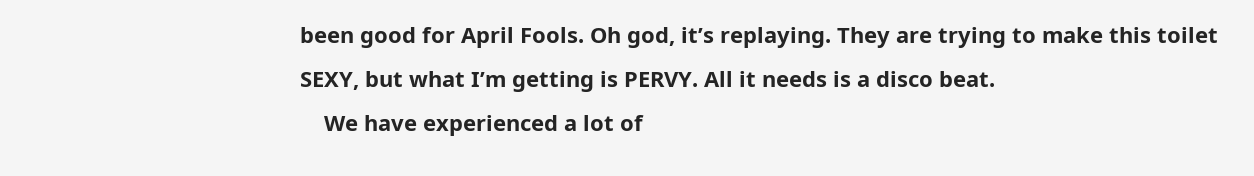been good for April Fools. Oh god, it’s replaying. They are trying to make this toilet SEXY, but what I’m getting is PERVY. All it needs is a disco beat.
    We have experienced a lot of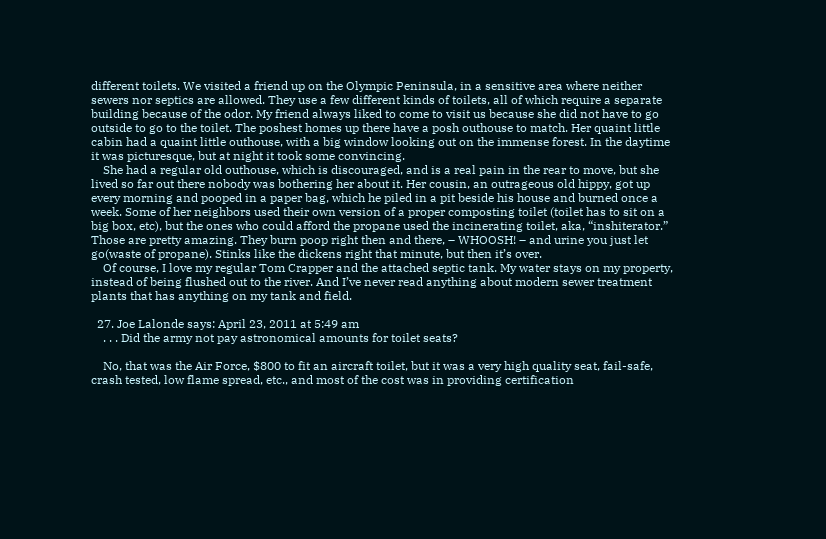different toilets. We visited a friend up on the Olympic Peninsula, in a sensitive area where neither sewers nor septics are allowed. They use a few different kinds of toilets, all of which require a separate building because of the odor. My friend always liked to come to visit us because she did not have to go outside to go to the toilet. The poshest homes up there have a posh outhouse to match. Her quaint little cabin had a quaint little outhouse, with a big window looking out on the immense forest. In the daytime it was picturesque, but at night it took some convincing.
    She had a regular old outhouse, which is discouraged, and is a real pain in the rear to move, but she lived so far out there nobody was bothering her about it. Her cousin, an outrageous old hippy, got up every morning and pooped in a paper bag, which he piled in a pit beside his house and burned once a week. Some of her neighbors used their own version of a proper composting toilet (toilet has to sit on a big box, etc), but the ones who could afford the propane used the incinerating toilet, aka, “inshiterator.” Those are pretty amazing. They burn poop right then and there, – WHOOSH! – and urine you just let go(waste of propane). Stinks like the dickens right that minute, but then it’s over.
    Of course, I love my regular Tom Crapper and the attached septic tank. My water stays on my property, instead of being flushed out to the river. And I’ve never read anything about modern sewer treatment plants that has anything on my tank and field.

  27. Joe Lalonde says: April 23, 2011 at 5:49 am
    . . . Did the army not pay astronomical amounts for toilet seats?

    No, that was the Air Force, $800 to fit an aircraft toilet, but it was a very high quality seat, fail-safe, crash tested, low flame spread, etc., and most of the cost was in providing certification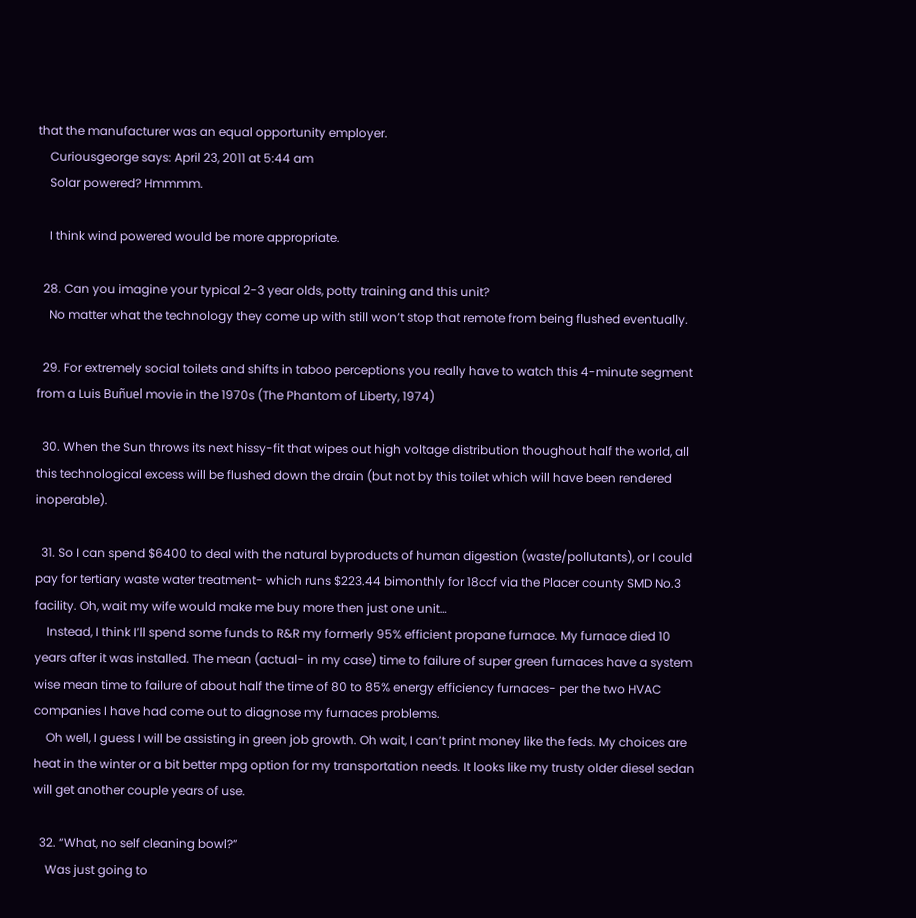that the manufacturer was an equal opportunity employer.
    Curiousgeorge says: April 23, 2011 at 5:44 am
    Solar powered? Hmmmm.

    I think wind powered would be more appropriate.

  28. Can you imagine your typical 2-3 year olds, potty training and this unit?
    No matter what the technology they come up with still won’t stop that remote from being flushed eventually.

  29. For extremely social toilets and shifts in taboo perceptions you really have to watch this 4-minute segment from a Luis Buñuel movie in the 1970s (The Phantom of Liberty, 1974)

  30. When the Sun throws its next hissy-fit that wipes out high voltage distribution thoughout half the world, all this technological excess will be flushed down the drain (but not by this toilet which will have been rendered inoperable).

  31. So I can spend $6400 to deal with the natural byproducts of human digestion (waste/pollutants), or I could pay for tertiary waste water treatment- which runs $223.44 bimonthly for 18ccf via the Placer county SMD No.3 facility. Oh, wait my wife would make me buy more then just one unit…
    Instead, I think I’ll spend some funds to R&R my formerly 95% efficient propane furnace. My furnace died 10 years after it was installed. The mean (actual- in my case) time to failure of super green furnaces have a system wise mean time to failure of about half the time of 80 to 85% energy efficiency furnaces- per the two HVAC companies I have had come out to diagnose my furnaces problems.
    Oh well, I guess I will be assisting in green job growth. Oh wait, I can’t print money like the feds. My choices are heat in the winter or a bit better mpg option for my transportation needs. It looks like my trusty older diesel sedan will get another couple years of use.

  32. “What, no self cleaning bowl?”
    Was just going to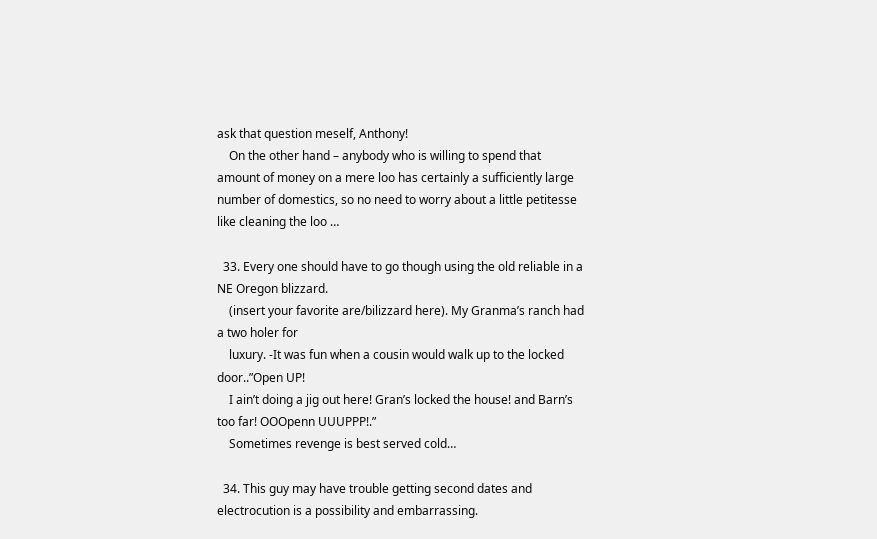ask that question meself, Anthony!
    On the other hand – anybody who is willing to spend that amount of money on a mere loo has certainly a sufficiently large number of domestics, so no need to worry about a little petitesse like cleaning the loo …

  33. Every one should have to go though using the old reliable in a NE Oregon blizzard.
    (insert your favorite are/bilizzard here). My Granma’s ranch had a two holer for
    luxury. -It was fun when a cousin would walk up to the locked door..”Open UP!
    I ain’t doing a jig out here! Gran’s locked the house! and Barn’s too far! OOOpenn UUUPPP!.”
    Sometimes revenge is best served cold…

  34. This guy may have trouble getting second dates and electrocution is a possibility and embarrassing.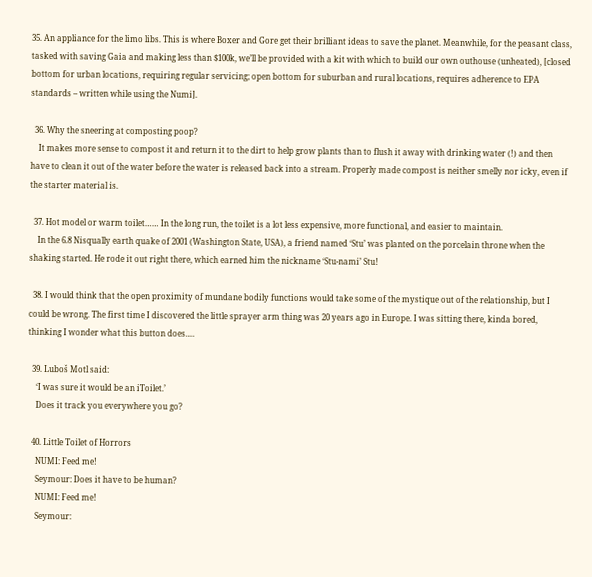35. An appliance for the limo libs. This is where Boxer and Gore get their brilliant ideas to save the planet. Meanwhile, for the peasant class, tasked with saving Gaia and making less than $100k, we’ll be provided with a kit with which to build our own outhouse (unheated), [closed bottom for urban locations, requiring regular servicing; open bottom for suburban and rural locations, requires adherence to EPA standards – written while using the Numi].

  36. Why the sneering at composting poop?
    It makes more sense to compost it and return it to the dirt to help grow plants than to flush it away with drinking water (!) and then have to clean it out of the water before the water is released back into a stream. Properly made compost is neither smelly nor icky, even if the starter material is.

  37. Hot model or warm toilet…… In the long run, the toilet is a lot less expensive, more functional, and easier to maintain.
    In the 6.8 Nisqually earth quake of 2001 (Washington State, USA), a friend named ‘Stu’ was planted on the porcelain throne when the shaking started. He rode it out right there, which earned him the nickname ‘Stu-nami’ Stu!

  38. I would think that the open proximity of mundane bodily functions would take some of the mystique out of the relationship, but I could be wrong. The first time I discovered the little sprayer arm thing was 20 years ago in Europe. I was sitting there, kinda bored, thinking I wonder what this button does….

  39. Luboš Motl said:
    ‘I was sure it would be an iToilet.’
    Does it track you everywhere you go?

  40. Little Toilet of Horrors
    NUMI: Feed me!
    Seymour: Does it have to be human?
    NUMI: Feed me!
    Seymour: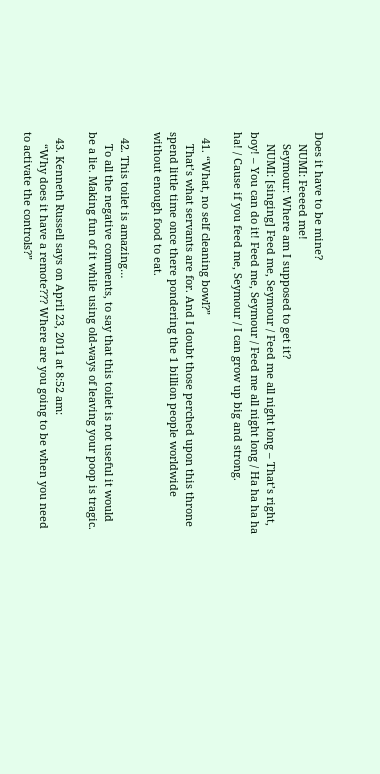Does it have to be mine?
    NUMI: Feeeed me!
    Seymour: Where am I supposed to get it?
    NUMI: [singing] Feed me, Seymour / Feed me all night long – That’s right, boy! – You can do it! Feed me, Seymour / Feed me all night long / Ha ha ha ha ha! / Cause if you feed me, Seymour / I can grow up big and strong.

  41. “What, no self cleaning bowl?”
    That’s what servants are for. And I doubt those perched upon this throne spend little time once there pondering the 1 billion people worldwide without enough food to eat.

  42. This toilet is amazing…
    To all the negative comments, to say that this toilet is not useful it would be a lie. Making fun of it while using old-ways of leaving your poop is tragic.

  43. Kenneth Russell says on April 23, 2011 at 8:52 am:
    “Why does it have a remote??? Where are you going to be when you need to activate the controls?”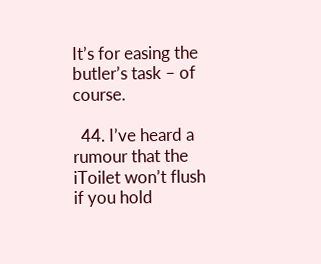It’s for easing the butler’s task – of course.

  44. I’ve heard a rumour that the iToilet won’t flush if you hold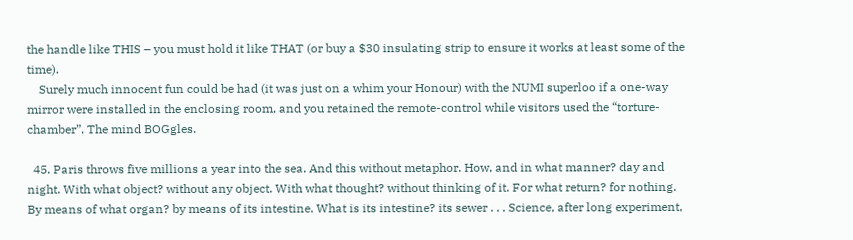the handle like THIS – you must hold it like THAT (or buy a $30 insulating strip to ensure it works at least some of the time).
    Surely much innocent fun could be had (it was just on a whim your Honour) with the NUMI superloo if a one-way mirror were installed in the enclosing room, and you retained the remote-control while visitors used the “torture-chamber”. The mind BOGgles.

  45. Paris throws five millions a year into the sea. And this without metaphor. How, and in what manner? day and night. With what object? without any object. With what thought? without thinking of it. For what return? for nothing. By means of what organ? by means of its intestine. What is its intestine? its sewer . . . Science, after long experiment,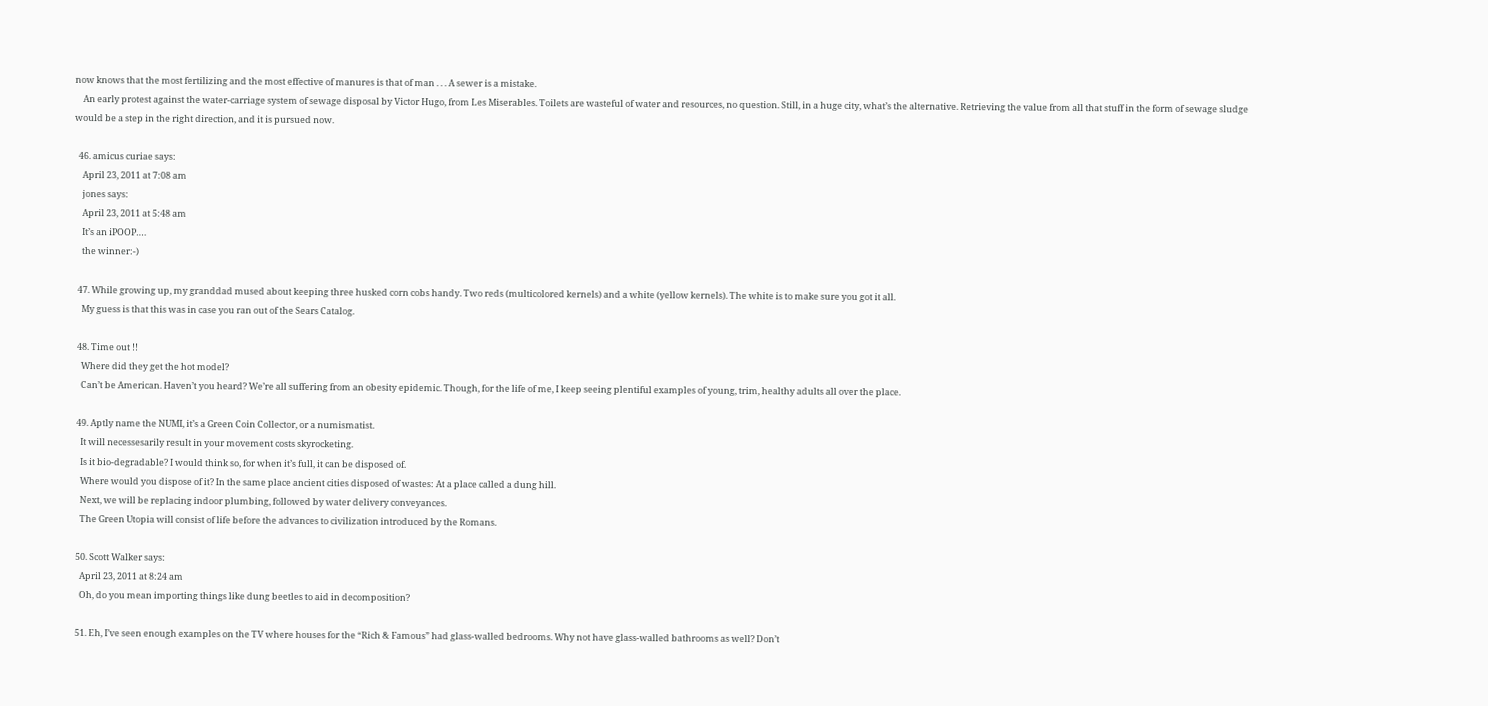now knows that the most fertilizing and the most effective of manures is that of man . . . A sewer is a mistake.
    An early protest against the water-carriage system of sewage disposal by Victor Hugo, from Les Miserables. Toilets are wasteful of water and resources, no question. Still, in a huge city, what’s the alternative. Retrieving the value from all that stuff in the form of sewage sludge would be a step in the right direction, and it is pursued now.

  46. amicus curiae says:
    April 23, 2011 at 7:08 am
    jones says:
    April 23, 2011 at 5:48 am
    It’s an iPOOP….
    the winner:-)

  47. While growing up, my granddad mused about keeping three husked corn cobs handy. Two reds (multicolored kernels) and a white (yellow kernels). The white is to make sure you got it all.
    My guess is that this was in case you ran out of the Sears Catalog.

  48. Time out !!
    Where did they get the hot model?
    Can’t be American. Haven’t you heard? We’re all suffering from an obesity epidemic. Though, for the life of me, I keep seeing plentiful examples of young, trim, healthy adults all over the place.

  49. Aptly name the NUMI, it’s a Green Coin Collector, or a numismatist.
    It will necessesarily result in your movement costs skyrocketing.
    Is it bio-degradable? I would think so, for when it’s full, it can be disposed of.
    Where would you dispose of it? In the same place ancient cities disposed of wastes: At a place called a dung hill.
    Next, we will be replacing indoor plumbing, followed by water delivery conveyances.
    The Green Utopia will consist of life before the advances to civilization introduced by the Romans.

  50. Scott Walker says:
    April 23, 2011 at 8:24 am
    Oh, do you mean importing things like dung beetles to aid in decomposition?

  51. Eh, I’ve seen enough examples on the TV where houses for the “Rich & Famous” had glass-walled bedrooms. Why not have glass-walled bathrooms as well? Don’t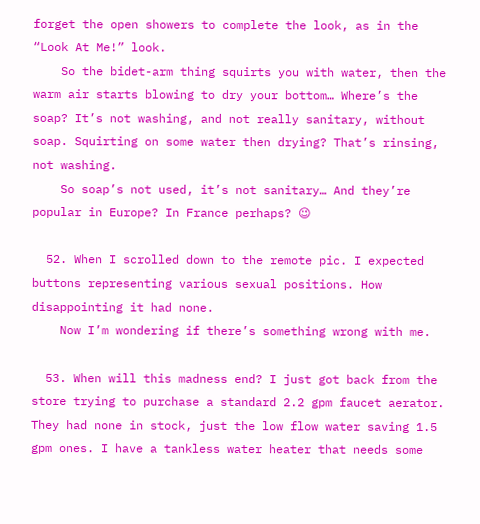forget the open showers to complete the look, as in the “Look At Me!” look.
    So the bidet-arm thing squirts you with water, then the warm air starts blowing to dry your bottom… Where’s the soap? It’s not washing, and not really sanitary, without soap. Squirting on some water then drying? That’s rinsing, not washing.
    So soap’s not used, it’s not sanitary… And they’re popular in Europe? In France perhaps? 😉

  52. When I scrolled down to the remote pic. I expected buttons representing various sexual positions. How disappointing it had none.
    Now I’m wondering if there’s something wrong with me.

  53. When will this madness end? I just got back from the store trying to purchase a standard 2.2 gpm faucet aerator. They had none in stock, just the low flow water saving 1.5 gpm ones. I have a tankless water heater that needs some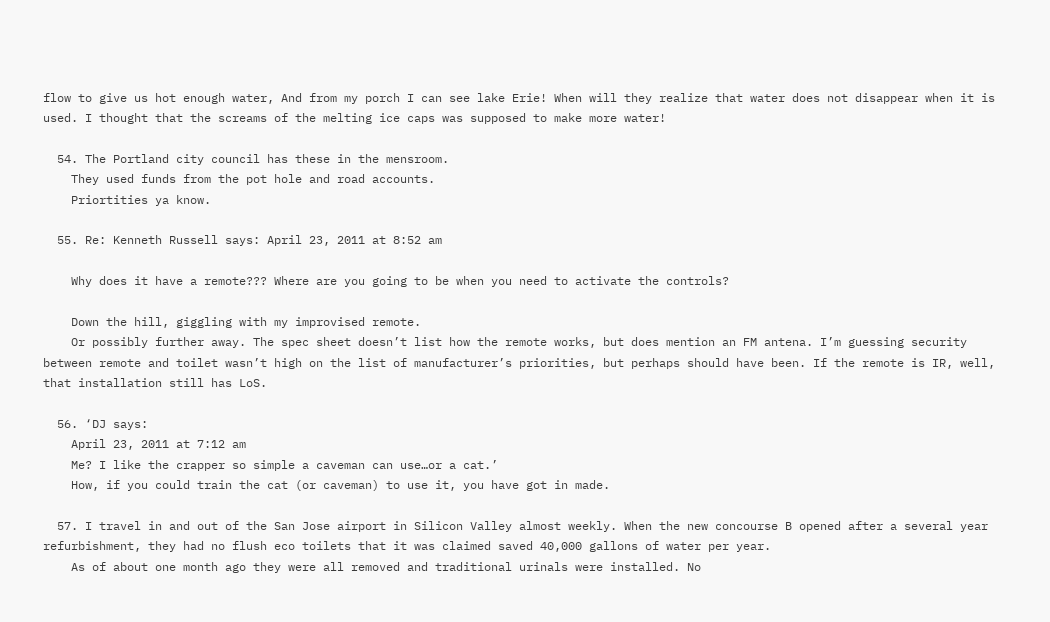flow to give us hot enough water, And from my porch I can see lake Erie! When will they realize that water does not disappear when it is used. I thought that the screams of the melting ice caps was supposed to make more water!

  54. The Portland city council has these in the mensroom.
    They used funds from the pot hole and road accounts.
    Priortities ya know.

  55. Re: Kenneth Russell says: April 23, 2011 at 8:52 am

    Why does it have a remote??? Where are you going to be when you need to activate the controls?

    Down the hill, giggling with my improvised remote.
    Or possibly further away. The spec sheet doesn’t list how the remote works, but does mention an FM antena. I’m guessing security between remote and toilet wasn’t high on the list of manufacturer’s priorities, but perhaps should have been. If the remote is IR, well, that installation still has LoS.

  56. ‘DJ says:
    April 23, 2011 at 7:12 am
    Me? I like the crapper so simple a caveman can use…or a cat.’
    How, if you could train the cat (or caveman) to use it, you have got in made.

  57. I travel in and out of the San Jose airport in Silicon Valley almost weekly. When the new concourse B opened after a several year refurbishment, they had no flush eco toilets that it was claimed saved 40,000 gallons of water per year.
    As of about one month ago they were all removed and traditional urinals were installed. No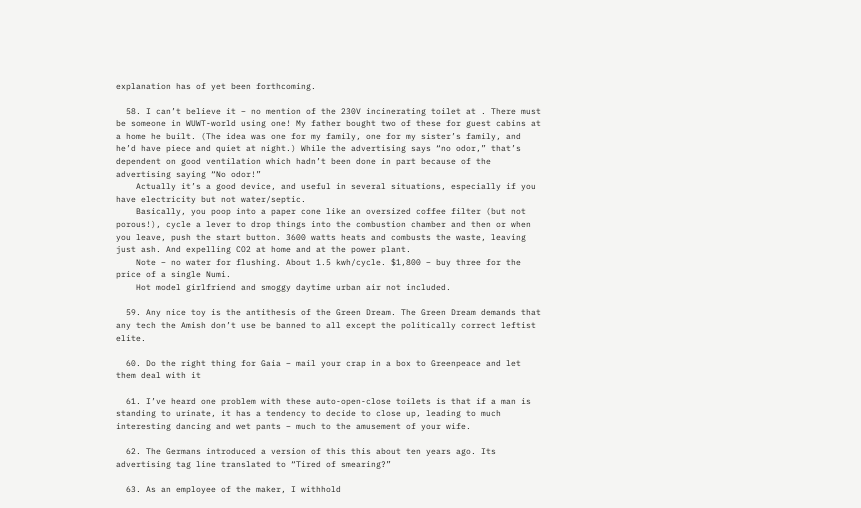explanation has of yet been forthcoming.

  58. I can’t believe it – no mention of the 230V incinerating toilet at . There must be someone in WUWT-world using one! My father bought two of these for guest cabins at a home he built. (The idea was one for my family, one for my sister’s family, and he’d have piece and quiet at night.) While the advertising says “no odor,” that’s dependent on good ventilation which hadn’t been done in part because of the advertising saying “No odor!”
    Actually it’s a good device, and useful in several situations, especially if you have electricity but not water/septic.
    Basically, you poop into a paper cone like an oversized coffee filter (but not porous!), cycle a lever to drop things into the combustion chamber and then or when you leave, push the start button. 3600 watts heats and combusts the waste, leaving just ash. And expelling CO2 at home and at the power plant.
    Note – no water for flushing. About 1.5 kwh/cycle. $1,800 – buy three for the price of a single Numi.
    Hot model girlfriend and smoggy daytime urban air not included.

  59. Any nice toy is the antithesis of the Green Dream. The Green Dream demands that any tech the Amish don’t use be banned to all except the politically correct leftist elite.

  60. Do the right thing for Gaia – mail your crap in a box to Greenpeace and let them deal with it

  61. I’ve heard one problem with these auto-open-close toilets is that if a man is standing to urinate, it has a tendency to decide to close up, leading to much interesting dancing and wet pants – much to the amusement of your wife.

  62. The Germans introduced a version of this this about ten years ago. Its advertising tag line translated to “Tired of smearing?”

  63. As an employee of the maker, I withhold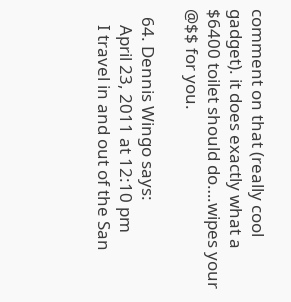comment on that (really cool gadget). it does exactly what a $6400 toilet should do….wipes your @$$ for you.

  64. Dennis Wingo says:
    April 23, 2011 at 12:10 pm
    I travel in and out of the San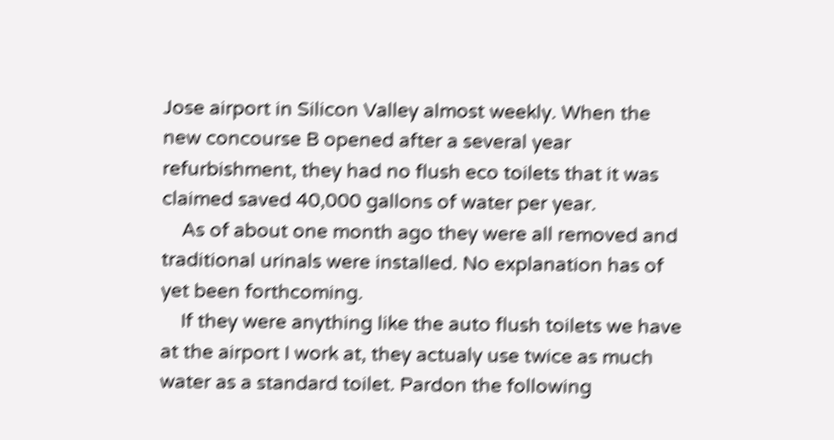Jose airport in Silicon Valley almost weekly. When the new concourse B opened after a several year refurbishment, they had no flush eco toilets that it was claimed saved 40,000 gallons of water per year.
    As of about one month ago they were all removed and traditional urinals were installed. No explanation has of yet been forthcoming.
    If they were anything like the auto flush toilets we have at the airport I work at, they actualy use twice as much water as a standard toilet. Pardon the following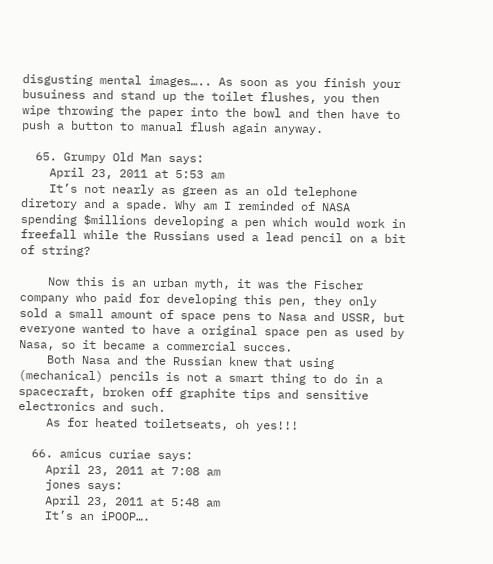disgusting mental images….. As soon as you finish your busuiness and stand up the toilet flushes, you then wipe throwing the paper into the bowl and then have to push a button to manual flush again anyway.

  65. Grumpy Old Man says:
    April 23, 2011 at 5:53 am
    It’s not nearly as green as an old telephone diretory and a spade. Why am I reminded of NASA spending $millions developing a pen which would work in freefall while the Russians used a lead pencil on a bit of string?

    Now this is an urban myth, it was the Fischer company who paid for developing this pen, they only sold a small amount of space pens to Nasa and USSR, but everyone wanted to have a original space pen as used by Nasa, so it became a commercial succes.
    Both Nasa and the Russian knew that using (mechanical) pencils is not a smart thing to do in a spacecraft, broken off graphite tips and sensitive electronics and such.
    As for heated toiletseats, oh yes!!!

  66. amicus curiae says:
    April 23, 2011 at 7:08 am
    jones says:
    April 23, 2011 at 5:48 am
    It’s an iPOOP….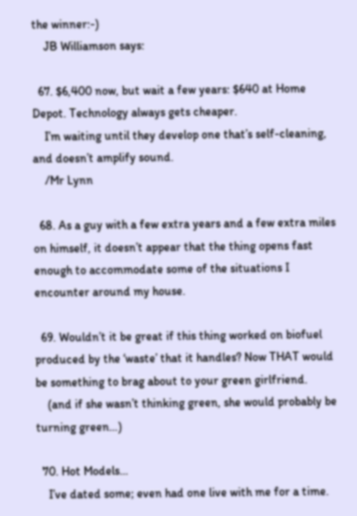the winner:-)
    JB Williamson says:

  67. $6,400 now, but wait a few years: $640 at Home Depot. Technology always gets cheaper.
    I’m waiting until they develop one that’s self-cleaning, and doesn’t amplify sound.
    /Mr Lynn

  68. As a guy with a few extra years and a few extra miles on himself, it doesn’t appear that the thing opens fast enough to accommodate some of the situations I encounter around my house.

  69. Wouldn’t it be great if this thing worked on biofuel produced by the ‘waste’ that it handles? Now THAT would be something to brag about to your green girlfriend.
    (and if she wasn’t thinking green, she would probably be turning green…)

  70. Hot Models…
    I’ve dated some; even had one live with me for a time.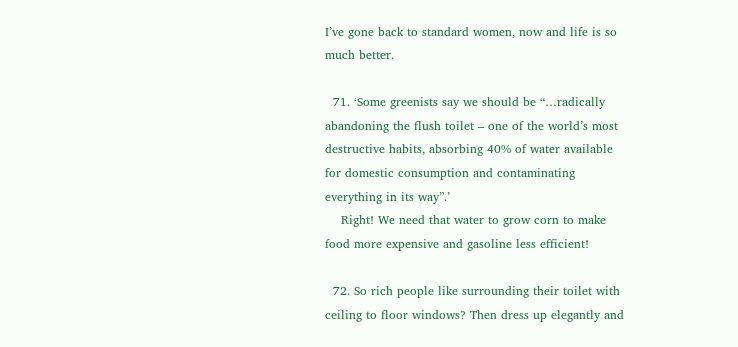I’ve gone back to standard women, now and life is so much better.

  71. ‘Some greenists say we should be “…radically abandoning the flush toilet – one of the world’s most destructive habits, absorbing 40% of water available for domestic consumption and contaminating everything in its way”.’
    Right! We need that water to grow corn to make food more expensive and gasoline less efficient!

  72. So rich people like surrounding their toilet with ceiling to floor windows? Then dress up elegantly and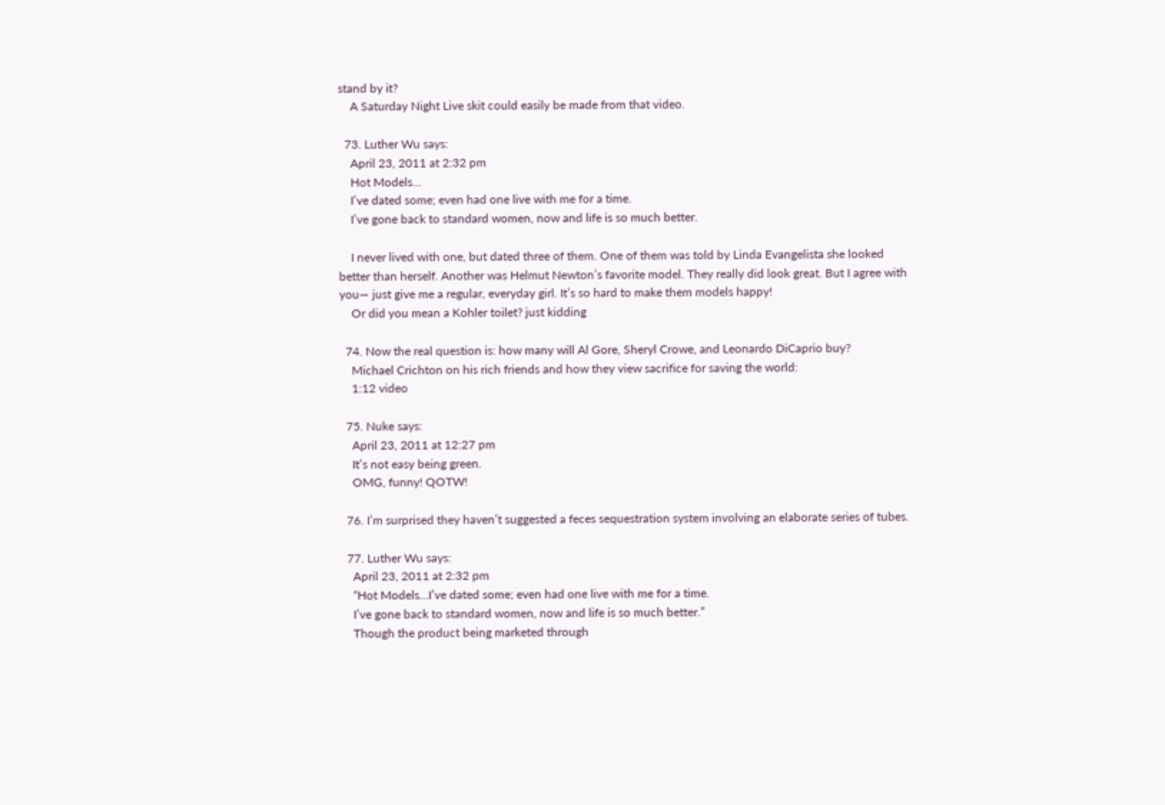stand by it?
    A Saturday Night Live skit could easily be made from that video.

  73. Luther Wu says:
    April 23, 2011 at 2:32 pm
    Hot Models…
    I’ve dated some; even had one live with me for a time.
    I’ve gone back to standard women, now and life is so much better.

    I never lived with one, but dated three of them. One of them was told by Linda Evangelista she looked better than herself. Another was Helmut Newton’s favorite model. They really did look great. But I agree with you— just give me a regular, everyday girl. It’s so hard to make them models happy!
    Or did you mean a Kohler toilet? just kidding

  74. Now the real question is: how many will Al Gore, Sheryl Crowe, and Leonardo DiCaprio buy?
    Michael Crichton on his rich friends and how they view sacrifice for saving the world:
    1:12 video

  75. Nuke says:
    April 23, 2011 at 12:27 pm
    It’s not easy being green.
    OMG, funny! QOTW!

  76. I’m surprised they haven’t suggested a feces sequestration system involving an elaborate series of tubes.

  77. Luther Wu says:
    April 23, 2011 at 2:32 pm
    “Hot Models…I’ve dated some; even had one live with me for a time.
    I’ve gone back to standard women, now and life is so much better.”
    Though the product being marketed through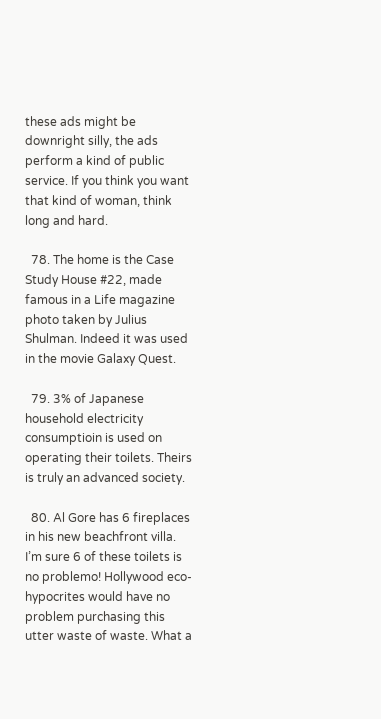these ads might be downright silly, the ads perform a kind of public service. If you think you want that kind of woman, think long and hard.

  78. The home is the Case Study House #22, made famous in a Life magazine photo taken by Julius Shulman. Indeed it was used in the movie Galaxy Quest.

  79. 3% of Japanese household electricity consumptioin is used on operating their toilets. Theirs is truly an advanced society.

  80. Al Gore has 6 fireplaces in his new beachfront villa. I’m sure 6 of these toilets is no problemo! Hollywood eco-hypocrites would have no problem purchasing this utter waste of waste. What a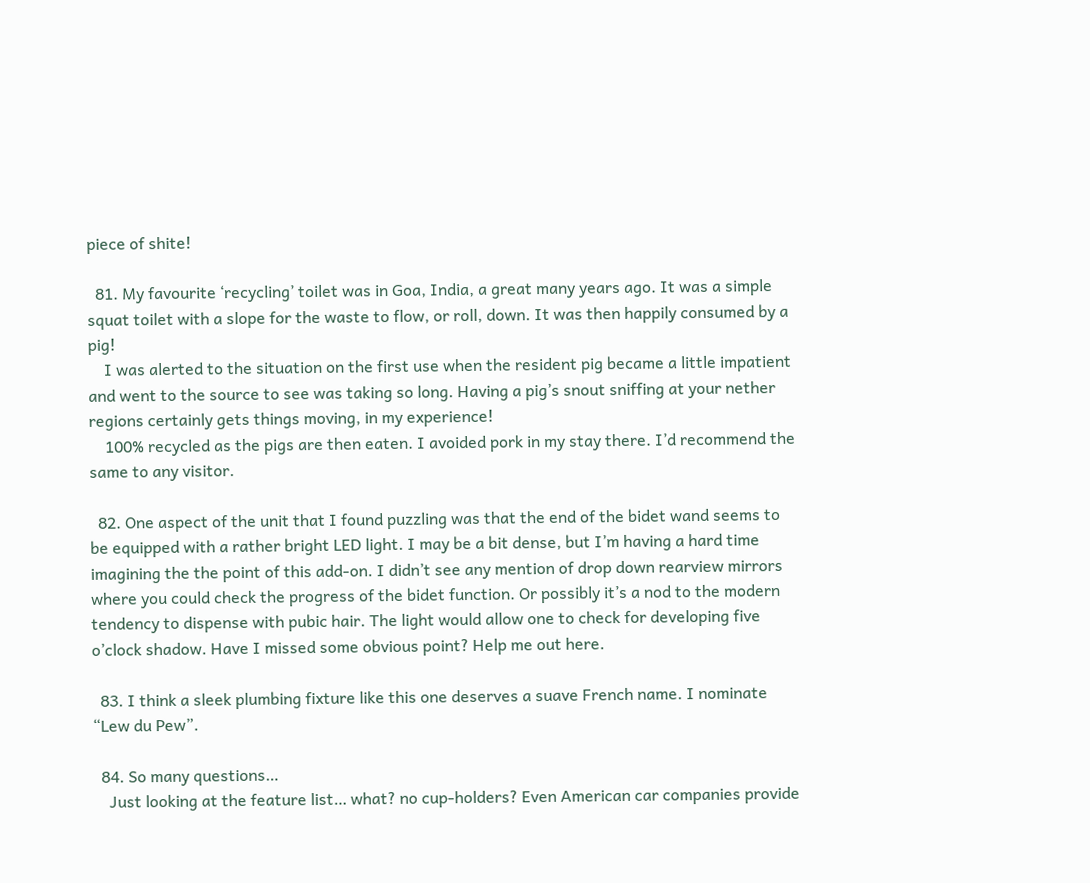piece of shite!

  81. My favourite ‘recycling’ toilet was in Goa, India, a great many years ago. It was a simple squat toilet with a slope for the waste to flow, or roll, down. It was then happily consumed by a pig!
    I was alerted to the situation on the first use when the resident pig became a little impatient and went to the source to see was taking so long. Having a pig’s snout sniffing at your nether regions certainly gets things moving, in my experience!
    100% recycled as the pigs are then eaten. I avoided pork in my stay there. I’d recommend the same to any visitor.

  82. One aspect of the unit that I found puzzling was that the end of the bidet wand seems to be equipped with a rather bright LED light. I may be a bit dense, but I’m having a hard time imagining the the point of this add-on. I didn’t see any mention of drop down rearview mirrors where you could check the progress of the bidet function. Or possibly it’s a nod to the modern tendency to dispense with pubic hair. The light would allow one to check for developing five o’clock shadow. Have I missed some obvious point? Help me out here.

  83. I think a sleek plumbing fixture like this one deserves a suave French name. I nominate “Lew du Pew”.

  84. So many questions…
    Just looking at the feature list… what? no cup-holders? Even American car companies provide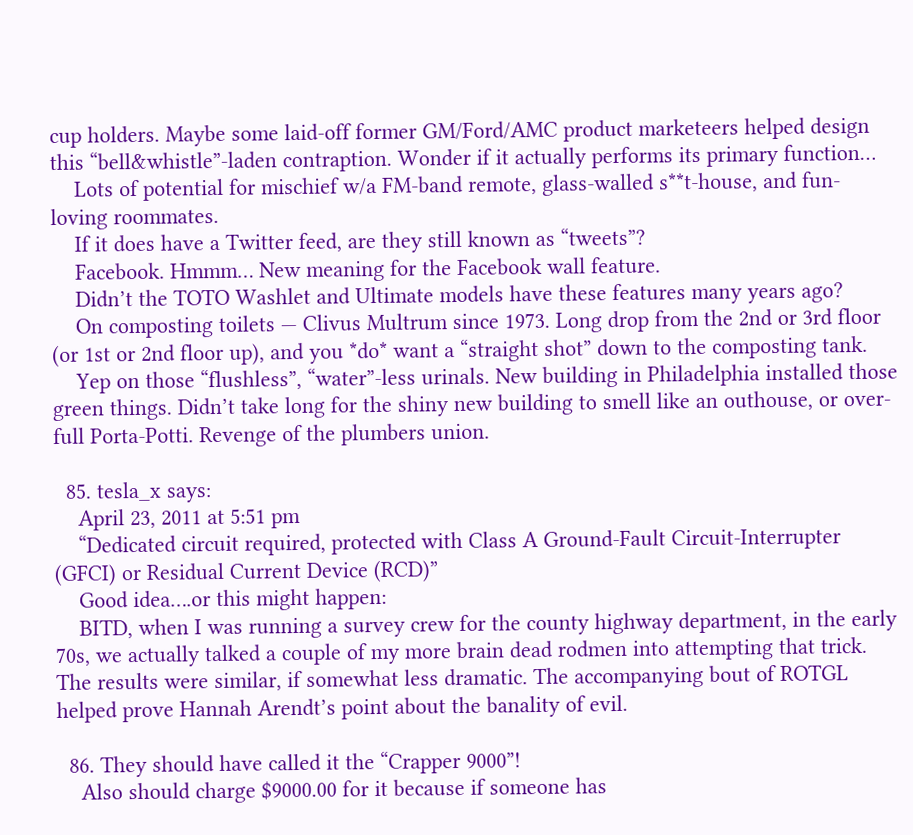cup holders. Maybe some laid-off former GM/Ford/AMC product marketeers helped design this “bell&whistle”-laden contraption. Wonder if it actually performs its primary function…
    Lots of potential for mischief w/a FM-band remote, glass-walled s**t-house, and fun-loving roommates.
    If it does have a Twitter feed, are they still known as “tweets”?
    Facebook. Hmmm… New meaning for the Facebook wall feature.
    Didn’t the TOTO Washlet and Ultimate models have these features many years ago?
    On composting toilets — Clivus Multrum since 1973. Long drop from the 2nd or 3rd floor (or 1st or 2nd floor up), and you *do* want a “straight shot” down to the composting tank.
    Yep on those “flushless”, “water”-less urinals. New building in Philadelphia installed those green things. Didn’t take long for the shiny new building to smell like an outhouse, or over-full Porta-Potti. Revenge of the plumbers union.

  85. tesla_x says:
    April 23, 2011 at 5:51 pm
    “Dedicated circuit required, protected with Class A Ground-Fault Circuit-Interrupter (GFCI) or Residual Current Device (RCD)”
    Good idea….or this might happen:
    BITD, when I was running a survey crew for the county highway department, in the early 70s, we actually talked a couple of my more brain dead rodmen into attempting that trick. The results were similar, if somewhat less dramatic. The accompanying bout of ROTGL helped prove Hannah Arendt’s point about the banality of evil.

  86. They should have called it the “Crapper 9000”!
    Also should charge $9000.00 for it because if someone has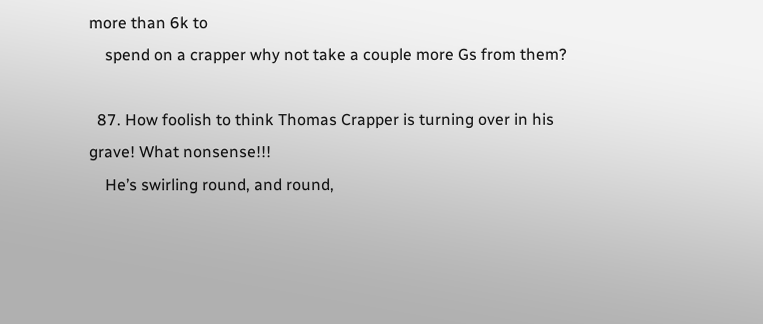more than 6k to
    spend on a crapper why not take a couple more Gs from them?

  87. How foolish to think Thomas Crapper is turning over in his grave! What nonsense!!!
    He’s swirling round, and round,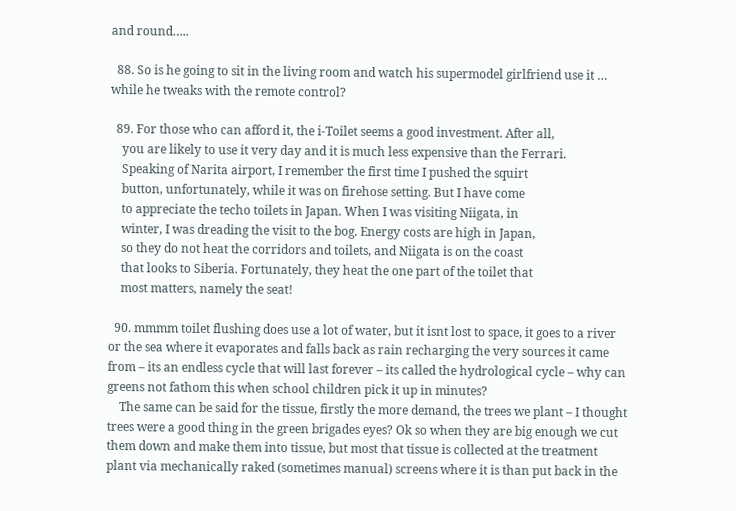and round…..

  88. So is he going to sit in the living room and watch his supermodel girlfriend use it … while he tweaks with the remote control?

  89. For those who can afford it, the i-Toilet seems a good investment. After all,
    you are likely to use it very day and it is much less expensive than the Ferrari.
    Speaking of Narita airport, I remember the first time I pushed the squirt
    button, unfortunately, while it was on firehose setting. But I have come
    to appreciate the techo toilets in Japan. When I was visiting Niigata, in
    winter, I was dreading the visit to the bog. Energy costs are high in Japan,
    so they do not heat the corridors and toilets, and Niigata is on the coast
    that looks to Siberia. Fortunately, they heat the one part of the toilet that
    most matters, namely the seat!

  90. mmmm toilet flushing does use a lot of water, but it isnt lost to space, it goes to a river or the sea where it evaporates and falls back as rain recharging the very sources it came from – its an endless cycle that will last forever – its called the hydrological cycle – why can greens not fathom this when school children pick it up in minutes?
    The same can be said for the tissue, firstly the more demand, the trees we plant – I thought trees were a good thing in the green brigades eyes? Ok so when they are big enough we cut them down and make them into tissue, but most that tissue is collected at the treatment plant via mechanically raked (sometimes manual) screens where it is than put back in the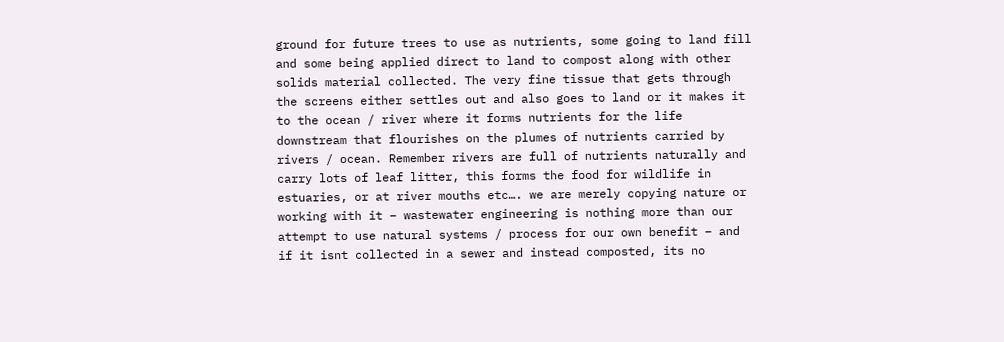ground for future trees to use as nutrients, some going to land fill and some being applied direct to land to compost along with other solids material collected. The very fine tissue that gets through the screens either settles out and also goes to land or it makes it to the ocean / river where it forms nutrients for the life downstream that flourishes on the plumes of nutrients carried by rivers / ocean. Remember rivers are full of nutrients naturally and carry lots of leaf litter, this forms the food for wildlife in estuaries, or at river mouths etc…. we are merely copying nature or working with it – wastewater engineering is nothing more than our attempt to use natural systems / process for our own benefit – and if it isnt collected in a sewer and instead composted, its no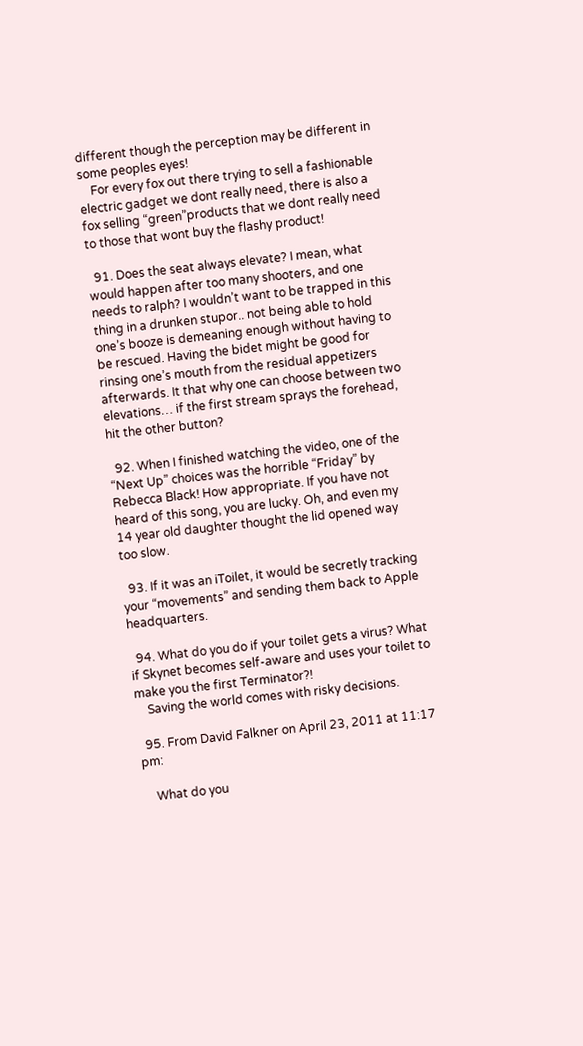different though the perception may be different in some peoples eyes!
    For every fox out there trying to sell a fashionable electric gadget we dont really need, there is also a fox selling “green”products that we dont really need to those that wont buy the flashy product!

  91. Does the seat always elevate? I mean, what would happen after too many shooters, and one needs to ralph? I wouldn’t want to be trapped in this thing in a drunken stupor.. not being able to hold one’s booze is demeaning enough without having to be rescued. Having the bidet might be good for rinsing one’s mouth from the residual appetizers afterwards. It that why one can choose between two elevations… if the first stream sprays the forehead, hit the other button?

  92. When I finished watching the video, one of the “Next Up” choices was the horrible “Friday” by Rebecca Black! How appropriate. If you have not heard of this song, you are lucky. Oh, and even my 14 year old daughter thought the lid opened way too slow.

  93. If it was an iToilet, it would be secretly tracking your “movements” and sending them back to Apple headquarters.

  94. What do you do if your toilet gets a virus? What if Skynet becomes self-aware and uses your toilet to make you the first Terminator?!
    Saving the world comes with risky decisions.

  95. From David Falkner on April 23, 2011 at 11:17 pm:

    What do you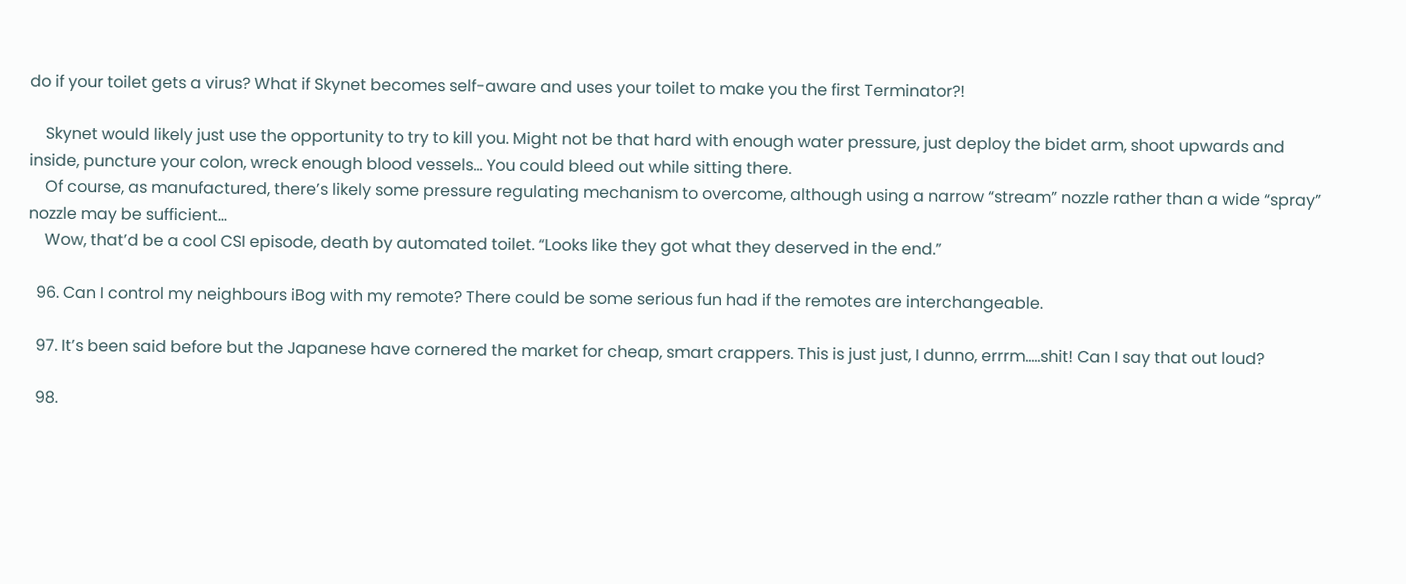do if your toilet gets a virus? What if Skynet becomes self-aware and uses your toilet to make you the first Terminator?!

    Skynet would likely just use the opportunity to try to kill you. Might not be that hard with enough water pressure, just deploy the bidet arm, shoot upwards and inside, puncture your colon, wreck enough blood vessels… You could bleed out while sitting there.
    Of course, as manufactured, there’s likely some pressure regulating mechanism to overcome, although using a narrow “stream” nozzle rather than a wide “spray” nozzle may be sufficient…
    Wow, that’d be a cool CSI episode, death by automated toilet. “Looks like they got what they deserved in the end.”

  96. Can I control my neighbours iBog with my remote? There could be some serious fun had if the remotes are interchangeable.

  97. It’s been said before but the Japanese have cornered the market for cheap, smart crappers. This is just just, I dunno, errrm…..shit! Can I say that out loud?

  98.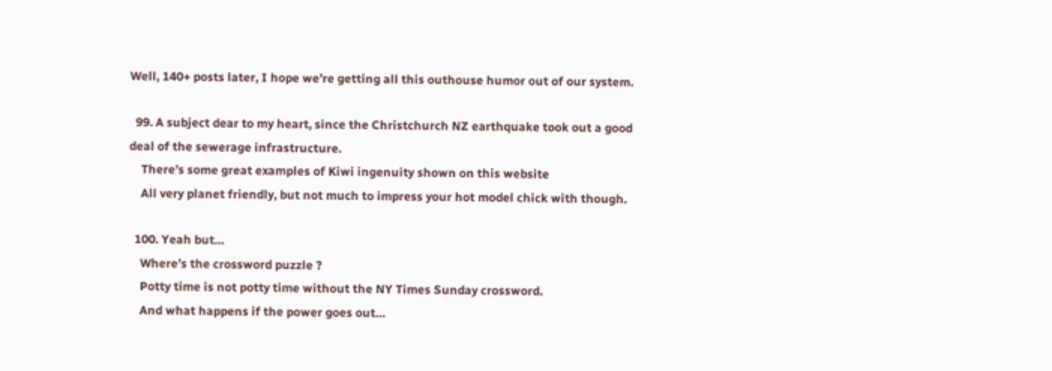Well, 140+ posts later, I hope we’re getting all this outhouse humor out of our system.

  99. A subject dear to my heart, since the Christchurch NZ earthquake took out a good deal of the sewerage infrastructure.
    There’s some great examples of Kiwi ingenuity shown on this website
    All very planet friendly, but not much to impress your hot model chick with though.

  100. Yeah but…
    Where’s the crossword puzzle ?
    Potty time is not potty time without the NY Times Sunday crossword.
    And what happens if the power goes out…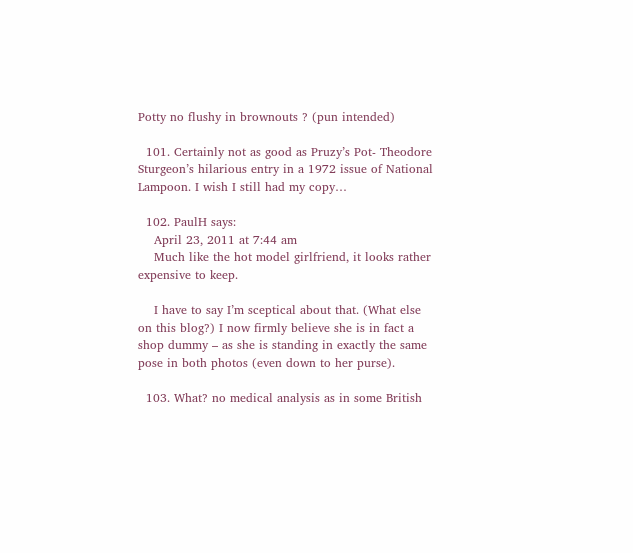Potty no flushy in brownouts ? (pun intended)

  101. Certainly not as good as Pruzy’s Pot- Theodore Sturgeon’s hilarious entry in a 1972 issue of National Lampoon. I wish I still had my copy…

  102. PaulH says:
    April 23, 2011 at 7:44 am
    Much like the hot model girlfriend, it looks rather expensive to keep.

    I have to say I’m sceptical about that. (What else on this blog?) I now firmly believe she is in fact a shop dummy – as she is standing in exactly the same pose in both photos (even down to her purse).

  103. What? no medical analysis as in some British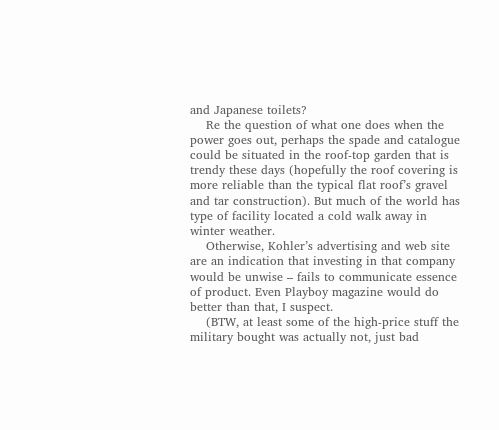and Japanese toilets?
    Re the question of what one does when the power goes out, perhaps the spade and catalogue could be situated in the roof-top garden that is trendy these days (hopefully the roof covering is more reliable than the typical flat roof’s gravel and tar construction). But much of the world has type of facility located a cold walk away in winter weather.
    Otherwise, Kohler’s advertising and web site are an indication that investing in that company would be unwise – fails to communicate essence of product. Even Playboy magazine would do better than that, I suspect.
    (BTW, at least some of the high-price stuff the military bought was actually not, just bad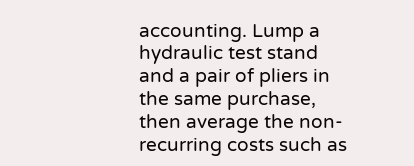accounting. Lump a hydraulic test stand and a pair of pliers in the same purchase, then average the non-recurring costs such as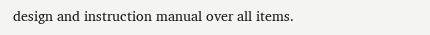design and instruction manual over all items.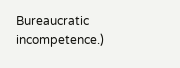Bureaucratic incompetence.)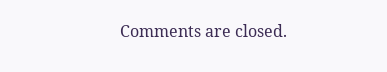Comments are closed.